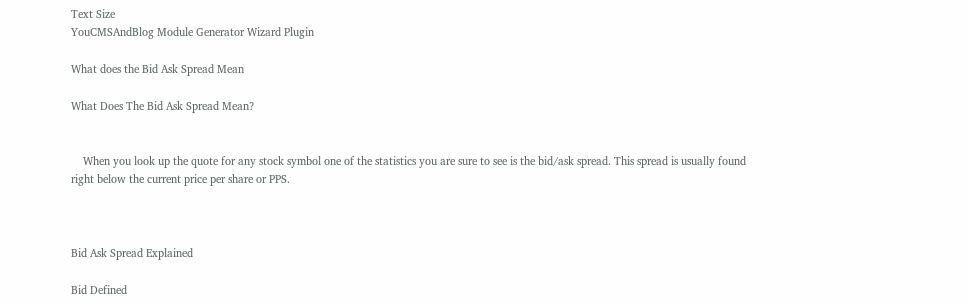Text Size
YouCMSAndBlog Module Generator Wizard Plugin

What does the Bid Ask Spread Mean

What Does The Bid Ask Spread Mean?


    When you look up the quote for any stock symbol one of the statistics you are sure to see is the bid/ask spread. This spread is usually found right below the current price per share or PPS.



Bid Ask Spread Explained

Bid Defined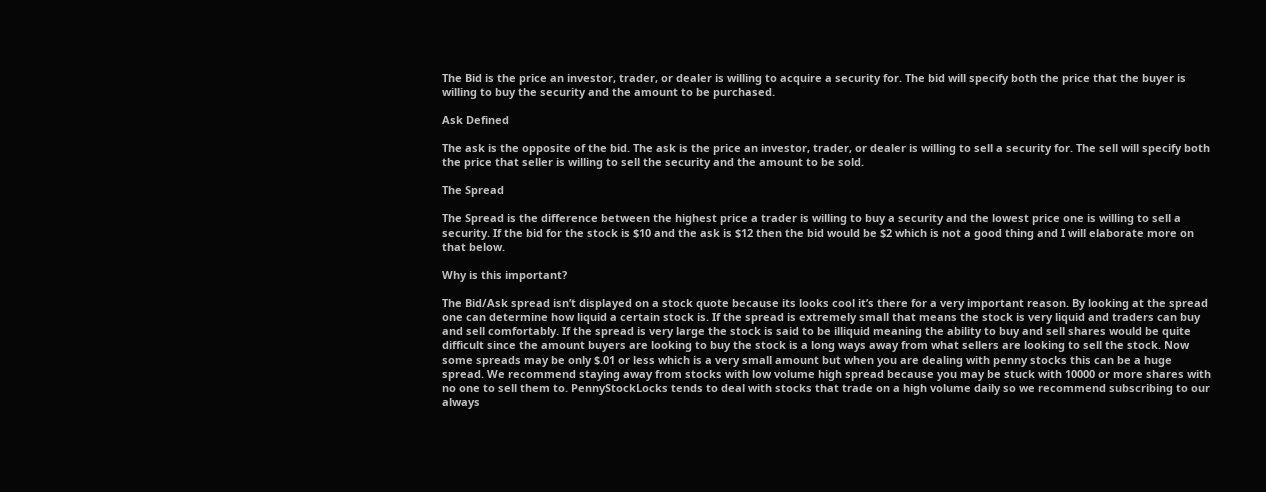The Bid is the price an investor, trader, or dealer is willing to acquire a security for. The bid will specify both the price that the buyer is willing to buy the security and the amount to be purchased.

Ask Defined

The ask is the opposite of the bid. The ask is the price an investor, trader, or dealer is willing to sell a security for. The sell will specify both the price that seller is willing to sell the security and the amount to be sold.

The Spread

The Spread is the difference between the highest price a trader is willing to buy a security and the lowest price one is willing to sell a security. If the bid for the stock is $10 and the ask is $12 then the bid would be $2 which is not a good thing and I will elaborate more on that below.

Why is this important?

The Bid/Ask spread isn’t displayed on a stock quote because its looks cool it’s there for a very important reason. By looking at the spread one can determine how liquid a certain stock is. If the spread is extremely small that means the stock is very liquid and traders can buy and sell comfortably. If the spread is very large the stock is said to be illiquid meaning the ability to buy and sell shares would be quite difficult since the amount buyers are looking to buy the stock is a long ways away from what sellers are looking to sell the stock. Now some spreads may be only $.01 or less which is a very small amount but when you are dealing with penny stocks this can be a huge spread. We recommend staying away from stocks with low volume high spread because you may be stuck with 10000 or more shares with no one to sell them to. PennyStockLocks tends to deal with stocks that trade on a high volume daily so we recommend subscribing to our always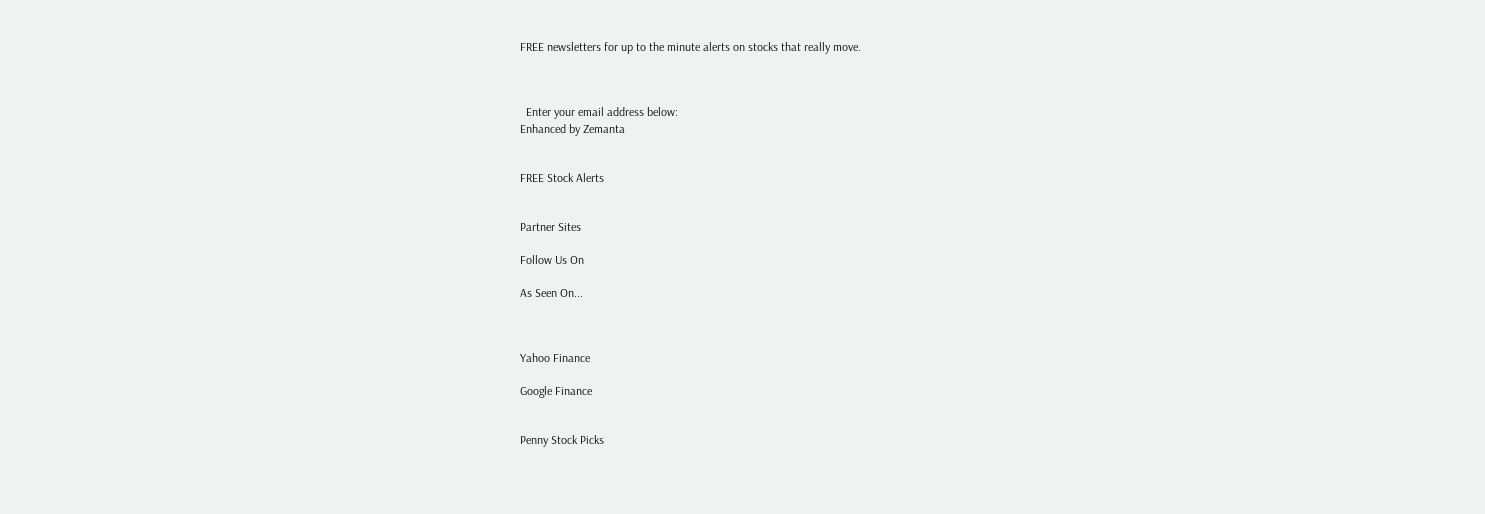FREE newsletters for up to the minute alerts on stocks that really move.



  Enter your email address below:
Enhanced by Zemanta


FREE Stock Alerts


Partner Sites

Follow Us On

As Seen On...



Yahoo Finance

Google Finance


Penny Stock Picks